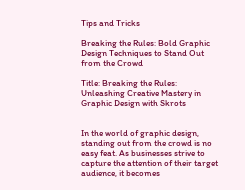Tips and Tricks

Breaking the Rules: Bold Graphic Design Techniques to Stand Out from the Crowd

Title: Breaking the Rules: Unleashing Creative Mastery in Graphic Design with Skrots


In the world of graphic design, standing out from the crowd is no easy feat. As businesses strive to capture the attention of their target audience, it becomes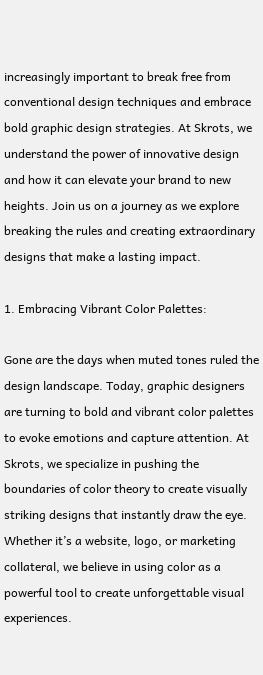increasingly important to break free from conventional design techniques and embrace bold graphic design strategies. At Skrots, we understand the power of innovative design and how it can elevate your brand to new heights. Join us on a journey as we explore breaking the rules and creating extraordinary designs that make a lasting impact.

1. Embracing Vibrant Color Palettes:

Gone are the days when muted tones ruled the design landscape. Today, graphic designers are turning to bold and vibrant color palettes to evoke emotions and capture attention. At Skrots, we specialize in pushing the boundaries of color theory to create visually striking designs that instantly draw the eye. Whether it’s a website, logo, or marketing collateral, we believe in using color as a powerful tool to create unforgettable visual experiences.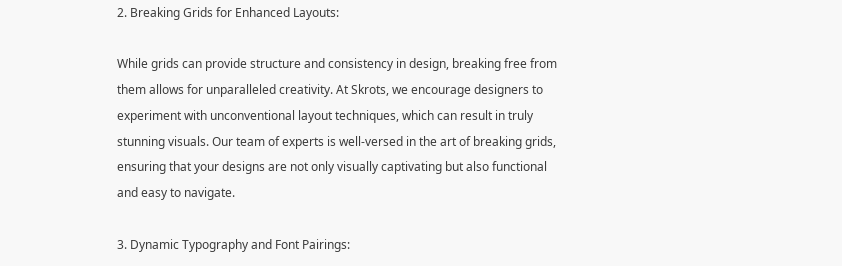2. Breaking Grids for Enhanced Layouts:

While grids can provide structure and consistency in design, breaking free from them allows for unparalleled creativity. At Skrots, we encourage designers to experiment with unconventional layout techniques, which can result in truly stunning visuals. Our team of experts is well-versed in the art of breaking grids, ensuring that your designs are not only visually captivating but also functional and easy to navigate.

3. Dynamic Typography and Font Pairings: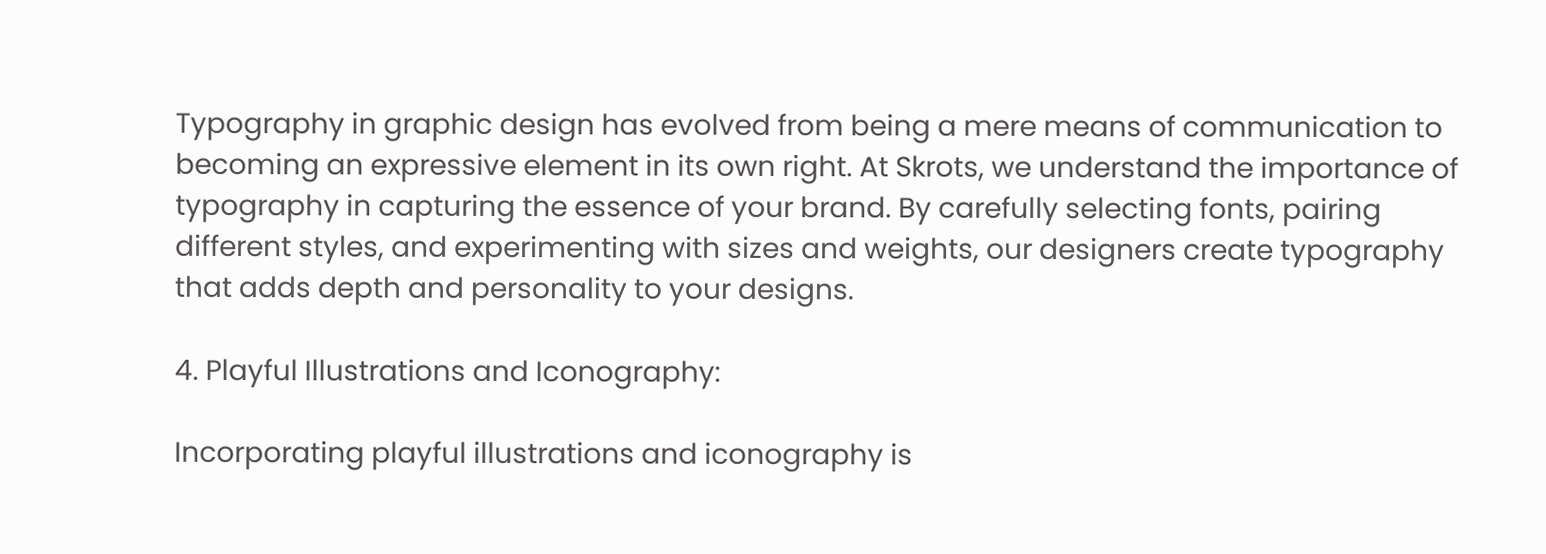Typography in graphic design has evolved from being a mere means of communication to becoming an expressive element in its own right. At Skrots, we understand the importance of typography in capturing the essence of your brand. By carefully selecting fonts, pairing different styles, and experimenting with sizes and weights, our designers create typography that adds depth and personality to your designs.

4. Playful Illustrations and Iconography:

Incorporating playful illustrations and iconography is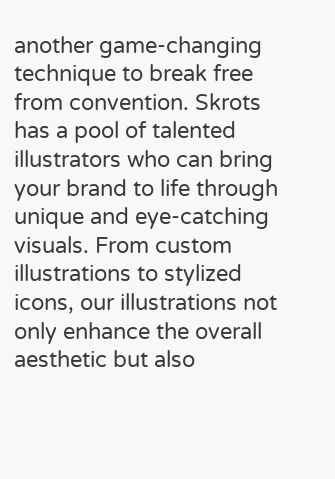another game-changing technique to break free from convention. Skrots has a pool of talented illustrators who can bring your brand to life through unique and eye-catching visuals. From custom illustrations to stylized icons, our illustrations not only enhance the overall aesthetic but also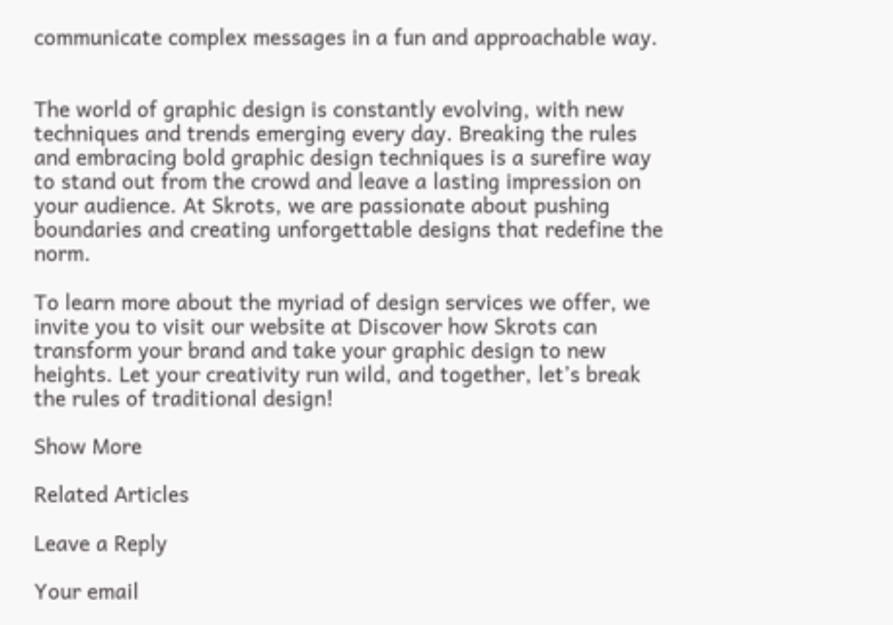communicate complex messages in a fun and approachable way.


The world of graphic design is constantly evolving, with new techniques and trends emerging every day. Breaking the rules and embracing bold graphic design techniques is a surefire way to stand out from the crowd and leave a lasting impression on your audience. At Skrots, we are passionate about pushing boundaries and creating unforgettable designs that redefine the norm.

To learn more about the myriad of design services we offer, we invite you to visit our website at Discover how Skrots can transform your brand and take your graphic design to new heights. Let your creativity run wild, and together, let’s break the rules of traditional design!

Show More

Related Articles

Leave a Reply

Your email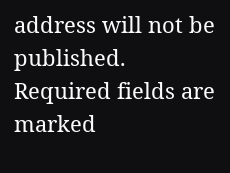address will not be published. Required fields are marked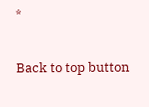*

Back to top button